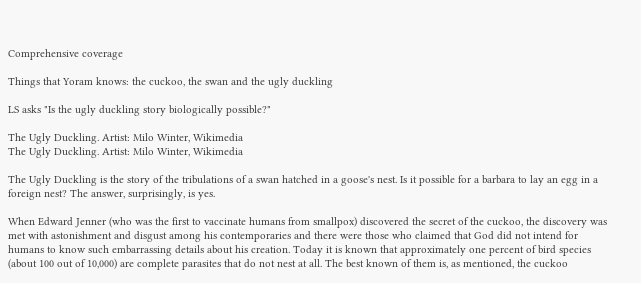Comprehensive coverage

Things that Yoram knows: the cuckoo, the swan and the ugly duckling

LS asks "Is the ugly duckling story biologically possible?"

The Ugly Duckling. Artist: Milo Winter, Wikimedia
The Ugly Duckling. Artist: Milo Winter, Wikimedia

The Ugly Duckling is the story of the tribulations of a swan hatched in a goose's nest. Is it possible for a barbara to lay an egg in a foreign nest? The answer, surprisingly, is yes.

When Edward Jenner (who was the first to vaccinate humans from smallpox) discovered the secret of the cuckoo, the discovery was met with astonishment and disgust among his contemporaries and there were those who claimed that God did not intend for humans to know such embarrassing details about his creation. Today it is known that approximately one percent of bird species (about 100 out of 10,000) are complete parasites that do not nest at all. The best known of them is, as mentioned, the cuckoo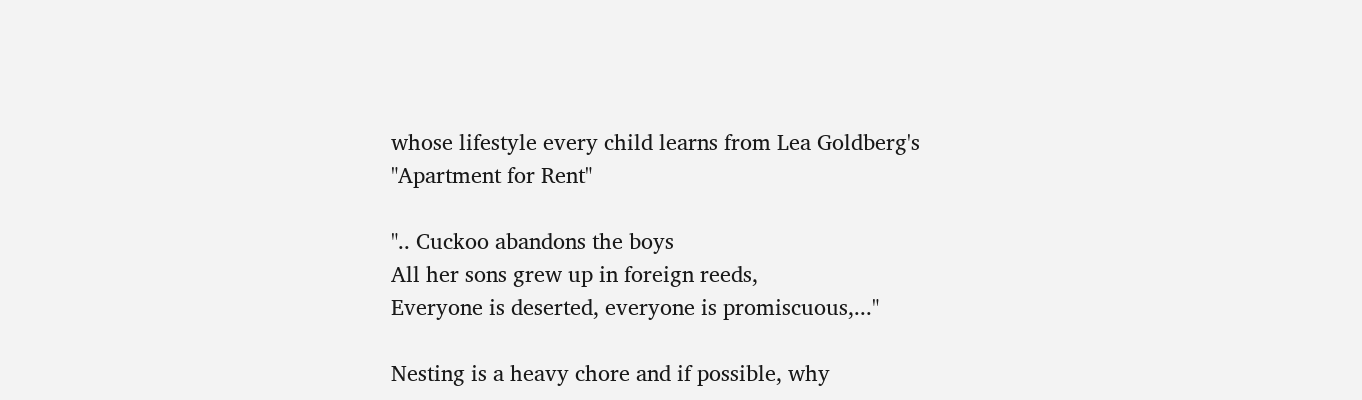whose lifestyle every child learns from Lea Goldberg's "Apartment for Rent"

".. Cuckoo abandons the boys
All her sons grew up in foreign reeds,
Everyone is deserted, everyone is promiscuous,..."

Nesting is a heavy chore and if possible, why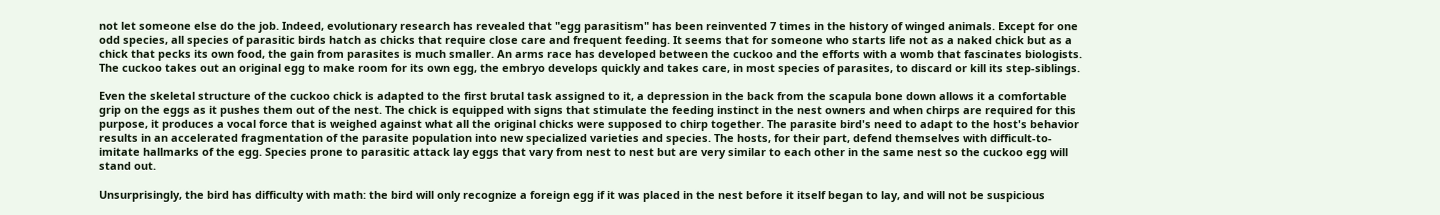not let someone else do the job. Indeed, evolutionary research has revealed that "egg parasitism" has been reinvented 7 times in the history of winged animals. Except for one odd species, all species of parasitic birds hatch as chicks that require close care and frequent feeding. It seems that for someone who starts life not as a naked chick but as a chick that pecks its own food, the gain from parasites is much smaller. An arms race has developed between the cuckoo and the efforts with a womb that fascinates biologists. The cuckoo takes out an original egg to make room for its own egg, the embryo develops quickly and takes care, in most species of parasites, to discard or kill its step-siblings.

Even the skeletal structure of the cuckoo chick is adapted to the first brutal task assigned to it, a depression in the back from the scapula bone down allows it a comfortable grip on the eggs as it pushes them out of the nest. The chick is equipped with signs that stimulate the feeding instinct in the nest owners and when chirps are required for this purpose, it produces a vocal force that is weighed against what all the original chicks were supposed to chirp together. The parasite bird's need to adapt to the host's behavior results in an accelerated fragmentation of the parasite population into new specialized varieties and species. The hosts, for their part, defend themselves with difficult-to-imitate hallmarks of the egg. Species prone to parasitic attack lay eggs that vary from nest to nest but are very similar to each other in the same nest so the cuckoo egg will stand out.

Unsurprisingly, the bird has difficulty with math: the bird will only recognize a foreign egg if it was placed in the nest before it itself began to lay, and will not be suspicious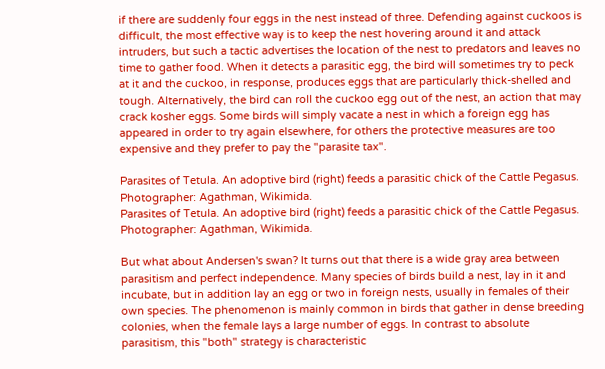if there are suddenly four eggs in the nest instead of three. Defending against cuckoos is difficult, the most effective way is to keep the nest hovering around it and attack intruders, but such a tactic advertises the location of the nest to predators and leaves no time to gather food. When it detects a parasitic egg, the bird will sometimes try to peck at it and the cuckoo, in response, produces eggs that are particularly thick-shelled and tough. Alternatively, the bird can roll the cuckoo egg out of the nest, an action that may crack kosher eggs. Some birds will simply vacate a nest in which a foreign egg has appeared in order to try again elsewhere, for others the protective measures are too expensive and they prefer to pay the "parasite tax".

Parasites of Tetula. An adoptive bird (right) feeds a parasitic chick of the Cattle Pegasus. Photographer: Agathman, Wikimida.
Parasites of Tetula. An adoptive bird (right) feeds a parasitic chick of the Cattle Pegasus. Photographer: Agathman, Wikimida.

But what about Andersen's swan? It turns out that there is a wide gray area between parasitism and perfect independence. Many species of birds build a nest, lay in it and incubate, but in addition lay an egg or two in foreign nests, usually in females of their own species. The phenomenon is mainly common in birds that gather in dense breeding colonies, when the female lays a large number of eggs. In contrast to absolute parasitism, this "both" strategy is characteristic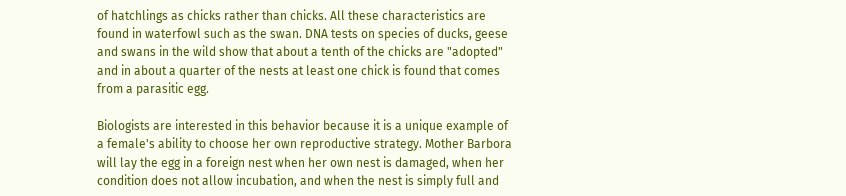of hatchlings as chicks rather than chicks. All these characteristics are found in waterfowl such as the swan. DNA tests on species of ducks, geese and swans in the wild show that about a tenth of the chicks are "adopted" and in about a quarter of the nests at least one chick is found that comes from a parasitic egg.

Biologists are interested in this behavior because it is a unique example of a female's ability to choose her own reproductive strategy. Mother Barbora will lay the egg in a foreign nest when her own nest is damaged, when her condition does not allow incubation, and when the nest is simply full and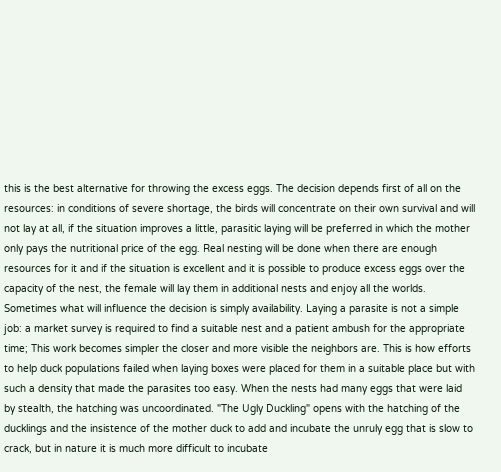this is the best alternative for throwing the excess eggs. The decision depends first of all on the resources: in conditions of severe shortage, the birds will concentrate on their own survival and will not lay at all, if the situation improves a little, parasitic laying will be preferred in which the mother only pays the nutritional price of the egg. Real nesting will be done when there are enough resources for it and if the situation is excellent and it is possible to produce excess eggs over the capacity of the nest, the female will lay them in additional nests and enjoy all the worlds. Sometimes what will influence the decision is simply availability. Laying a parasite is not a simple job: a market survey is required to find a suitable nest and a patient ambush for the appropriate time; This work becomes simpler the closer and more visible the neighbors are. This is how efforts to help duck populations failed when laying boxes were placed for them in a suitable place but with such a density that made the parasites too easy. When the nests had many eggs that were laid by stealth, the hatching was uncoordinated. "The Ugly Duckling" opens with the hatching of the ducklings and the insistence of the mother duck to add and incubate the unruly egg that is slow to crack, but in nature it is much more difficult to incubate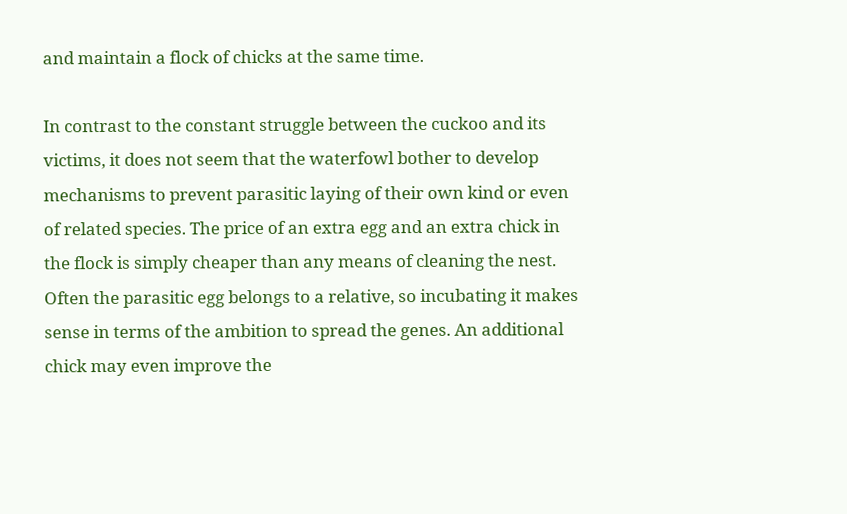and maintain a flock of chicks at the same time.

In contrast to the constant struggle between the cuckoo and its victims, it does not seem that the waterfowl bother to develop mechanisms to prevent parasitic laying of their own kind or even of related species. The price of an extra egg and an extra chick in the flock is simply cheaper than any means of cleaning the nest. Often the parasitic egg belongs to a relative, so incubating it makes sense in terms of the ambition to spread the genes. An additional chick may even improve the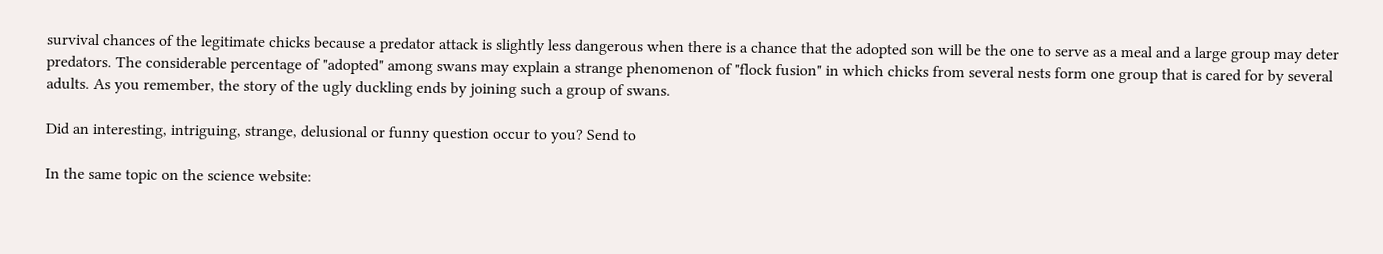survival chances of the legitimate chicks because a predator attack is slightly less dangerous when there is a chance that the adopted son will be the one to serve as a meal and a large group may deter predators. The considerable percentage of "adopted" among swans may explain a strange phenomenon of "flock fusion" in which chicks from several nests form one group that is cared for by several adults. As you remember, the story of the ugly duckling ends by joining such a group of swans.

Did an interesting, intriguing, strange, delusional or funny question occur to you? Send to

In the same topic on the science website: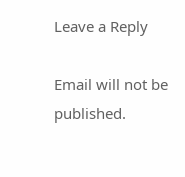Leave a Reply

Email will not be published.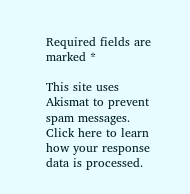Required fields are marked *

This site uses Akismat to prevent spam messages. Click here to learn how your response data is processed.